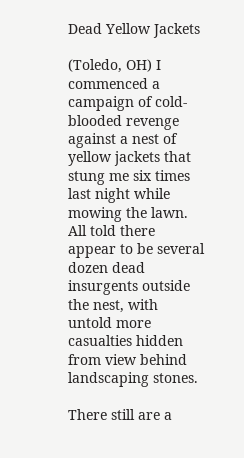Dead Yellow Jackets

(Toledo, OH) I commenced a campaign of cold-blooded revenge against a nest of yellow jackets that stung me six times last night while mowing the lawn. All told there appear to be several dozen dead insurgents outside the nest, with untold more casualties hidden from view behind landscaping stones.

There still are a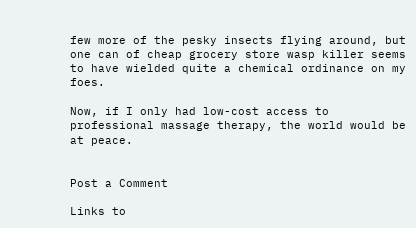few more of the pesky insects flying around, but one can of cheap grocery store wasp killer seems to have wielded quite a chemical ordinance on my foes.

Now, if I only had low-cost access to professional massage therapy, the world would be at peace.


Post a Comment

Links to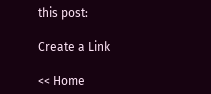this post:

Create a Link

<< Home